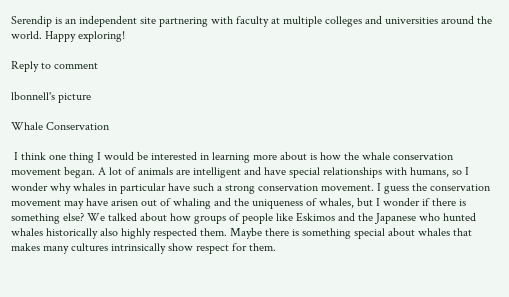Serendip is an independent site partnering with faculty at multiple colleges and universities around the world. Happy exploring!

Reply to comment

lbonnell's picture

Whale Conservation

 I think one thing I would be interested in learning more about is how the whale conservation movement began. A lot of animals are intelligent and have special relationships with humans, so I wonder why whales in particular have such a strong conservation movement. I guess the conservation movement may have arisen out of whaling and the uniqueness of whales, but I wonder if there is something else? We talked about how groups of people like Eskimos and the Japanese who hunted whales historically also highly respected them. Maybe there is something special about whales that makes many cultures intrinsically show respect for them.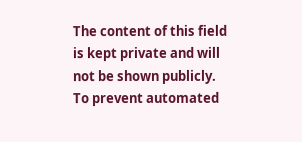The content of this field is kept private and will not be shown publicly.
To prevent automated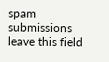spam submissions leave this field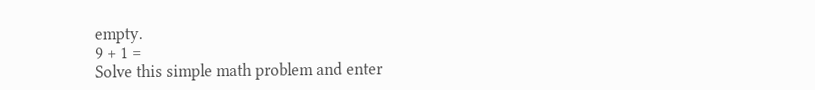empty.
9 + 1 =
Solve this simple math problem and enter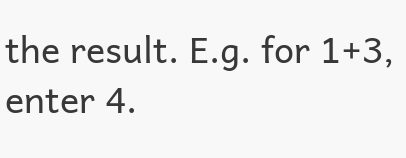the result. E.g. for 1+3, enter 4.